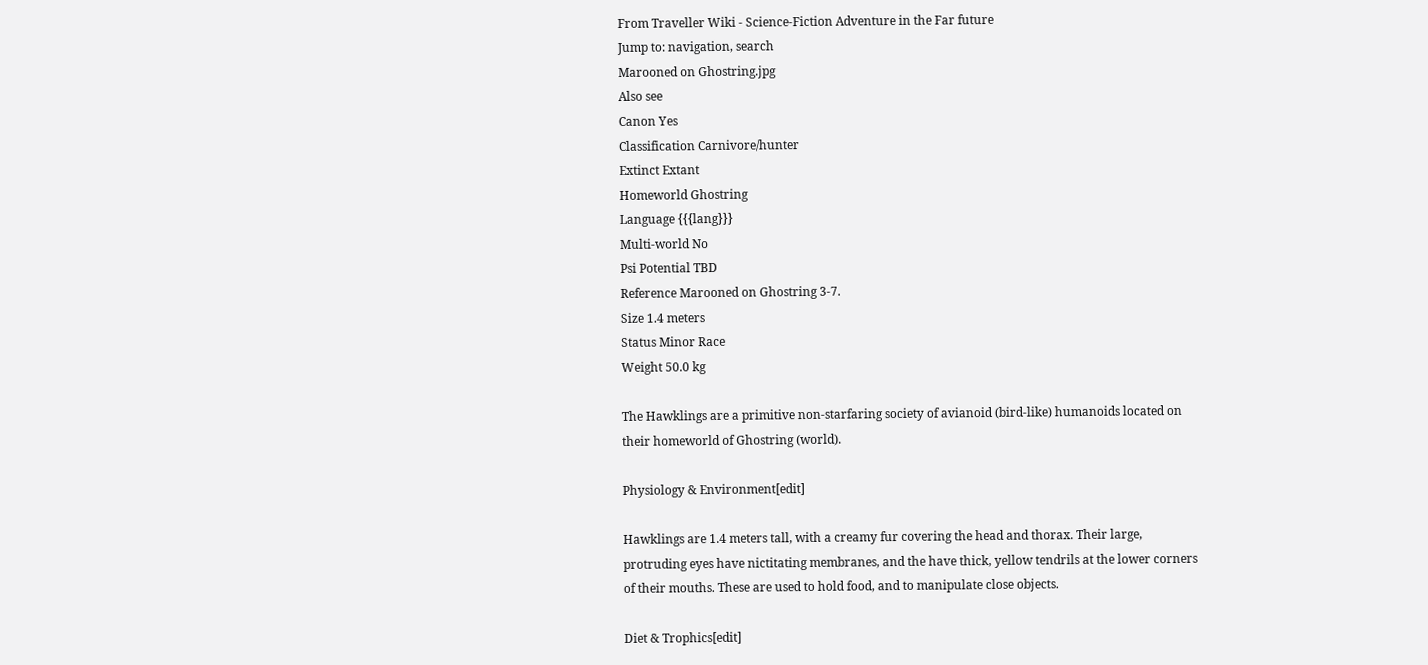From Traveller Wiki - Science-Fiction Adventure in the Far future
Jump to: navigation, search
Marooned on Ghostring.jpg
Also see
Canon Yes
Classification Carnivore/hunter
Extinct Extant
Homeworld Ghostring
Language {{{lang}}}
Multi-world No
Psi Potential TBD
Reference Marooned on Ghostring 3-7.
Size 1.4 meters
Status Minor Race
Weight 50.0 kg

The Hawklings are a primitive non-starfaring society of avianoid (bird-like) humanoids located on their homeworld of Ghostring (world).

Physiology & Environment[edit]

Hawklings are 1.4 meters tall, with a creamy fur covering the head and thorax. Their large, protruding eyes have nictitating membranes, and the have thick, yellow tendrils at the lower corners of their mouths. These are used to hold food, and to manipulate close objects.

Diet & Trophics[edit]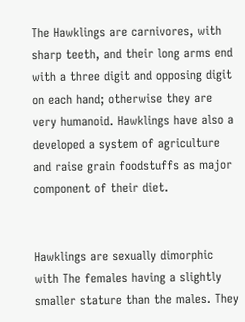The Hawklings are carnivores, with sharp teeth, and their long arms end with a three digit and opposing digit on each hand; otherwise they are very humanoid. Hawklings have also a developed a system of agriculture and raise grain foodstuffs as major component of their diet.


Hawklings are sexually dimorphic with The females having a slightly smaller stature than the males. They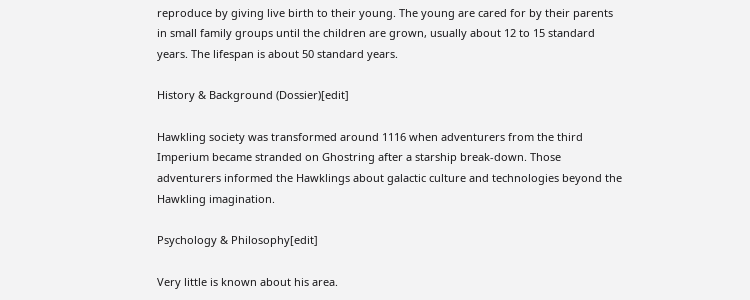reproduce by giving live birth to their young. The young are cared for by their parents in small family groups until the children are grown, usually about 12 to 15 standard years. The lifespan is about 50 standard years.

History & Background (Dossier)[edit]

Hawkling society was transformed around 1116 when adventurers from the third Imperium became stranded on Ghostring after a starship break-down. Those adventurers informed the Hawklings about galactic culture and technologies beyond the Hawkling imagination.

Psychology & Philosophy[edit]

Very little is known about his area.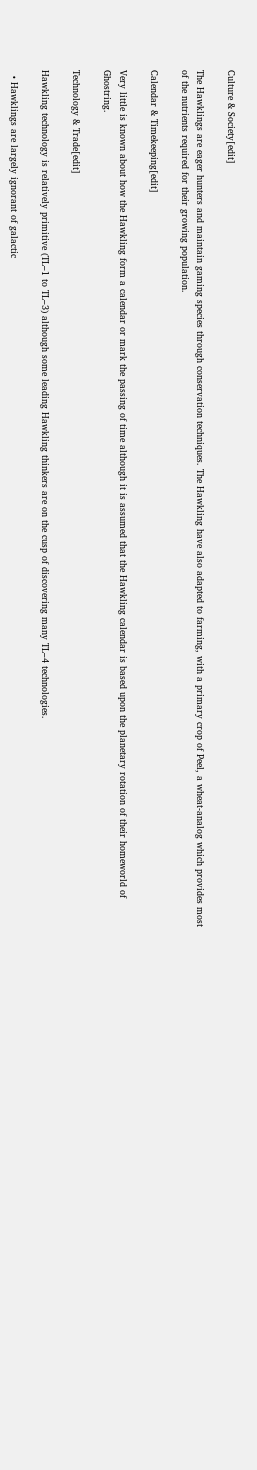Culture & Society[edit]

The Hawklings are eager hunters and maintain gaming species through conservation techniques. The Hawkling have also adapted to farming, with a primary crop of Peel, a wheat-analog which provides most of the nutrients required for their growing population.

Calendar & Timekeeping[edit]

Very little is known about how the Hawkling form a calendar or mark the passing of time although it is assumed that the Hawkling calendar is based upon the planetary rotation of their homeworld of Ghostring.

Technology & Trade[edit]

Hawkling technology is relatively primitive (TL–1 to TL–3) although some leading Hawkling thinkers are on the cusp of discovering many TL–4 technologies.

  • Hawklings are largely ignorant of galactic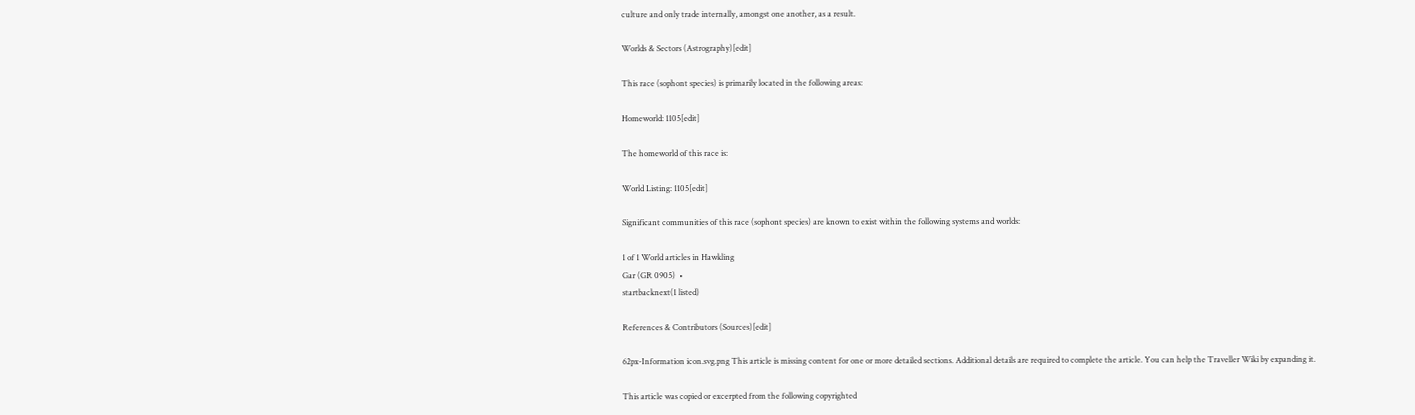culture and only trade internally, amongst one another, as a result.

Worlds & Sectors (Astrography)[edit]

This race (sophont species) is primarily located in the following areas:

Homeworld: 1105[edit]

The homeworld of this race is:

World Listing: 1105[edit]

Significant communities of this race (sophont species) are known to exist within the following systems and worlds:

1 of 1 World articles in Hawkling
Gar (GR 0905)  •
startbacknext(1 listed)

References & Contributors (Sources)[edit]

62px-Information icon.svg.png This article is missing content for one or more detailed sections. Additional details are required to complete the article. You can help the Traveller Wiki by expanding it.

This article was copied or excerpted from the following copyrighted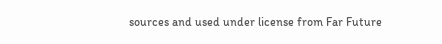sources and used under license from Far Future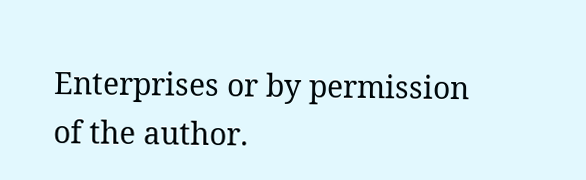Enterprises or by permission of the author.